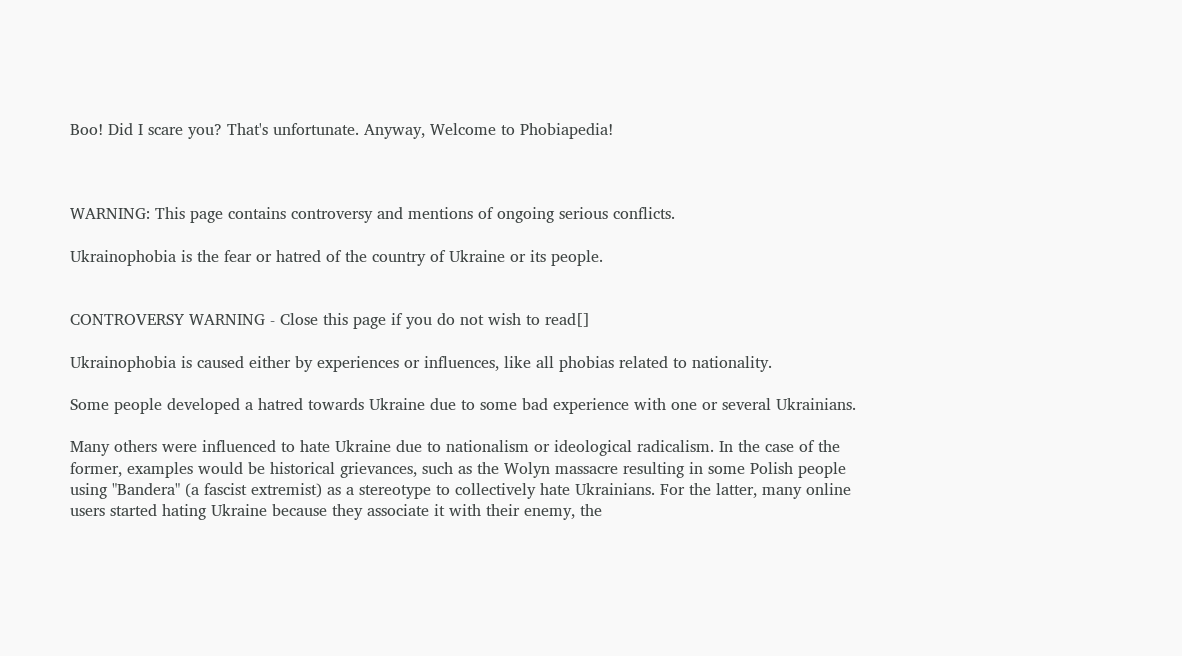Boo! Did I scare you? That's unfortunate. Anyway, Welcome to Phobiapedia!



WARNING: This page contains controversy and mentions of ongoing serious conflicts.

Ukrainophobia is the fear or hatred of the country of Ukraine or its people.


CONTROVERSY WARNING - Close this page if you do not wish to read[]

Ukrainophobia is caused either by experiences or influences, like all phobias related to nationality.

Some people developed a hatred towards Ukraine due to some bad experience with one or several Ukrainians.

Many others were influenced to hate Ukraine due to nationalism or ideological radicalism. In the case of the former, examples would be historical grievances, such as the Wolyn massacre resulting in some Polish people using "Bandera" (a fascist extremist) as a stereotype to collectively hate Ukrainians. For the latter, many online users started hating Ukraine because they associate it with their enemy, the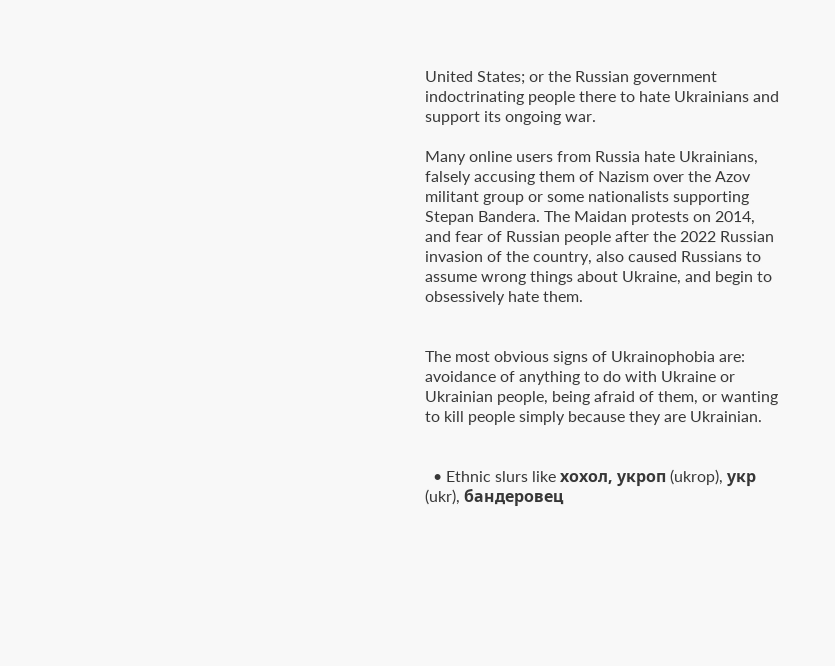United States; or the Russian government indoctrinating people there to hate Ukrainians and support its ongoing war.

Many online users from Russia hate Ukrainians, falsely accusing them of Nazism over the Azov militant group or some nationalists supporting Stepan Bandera. The Maidan protests on 2014, and fear of Russian people after the 2022 Russian invasion of the country, also caused Russians to assume wrong things about Ukraine, and begin to obsessively hate them.


The most obvious signs of Ukrainophobia are: avoidance of anything to do with Ukraine or Ukrainian people, being afraid of them, or wanting to kill people simply because they are Ukrainian.


  • Ethnic slurs like хохол, укроп (ukrop), укр (ukr), бандеровец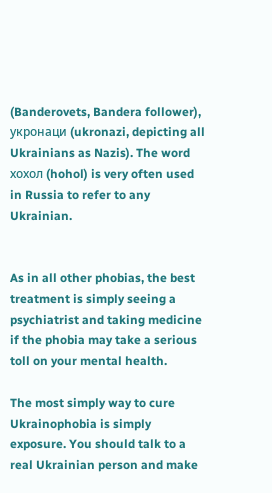(Banderovets, Bandera follower), укронаци (ukronazi, depicting all Ukrainians as Nazis). The word хохол (hohol) is very often used in Russia to refer to any Ukrainian.


As in all other phobias, the best treatment is simply seeing a psychiatrist and taking medicine if the phobia may take a serious toll on your mental health.

The most simply way to cure Ukrainophobia is simply exposure. You should talk to a real Ukrainian person and make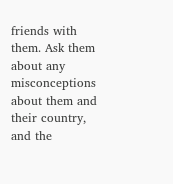friends with them. Ask them about any misconceptions about them and their country, and the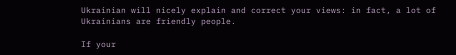Ukrainian will nicely explain and correct your views: in fact, a lot of Ukrainians are friendly people.

If your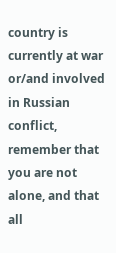country is currently at war or/and involved in Russian conflict, remember that you are not alone, and that all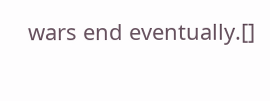wars end eventually.[]